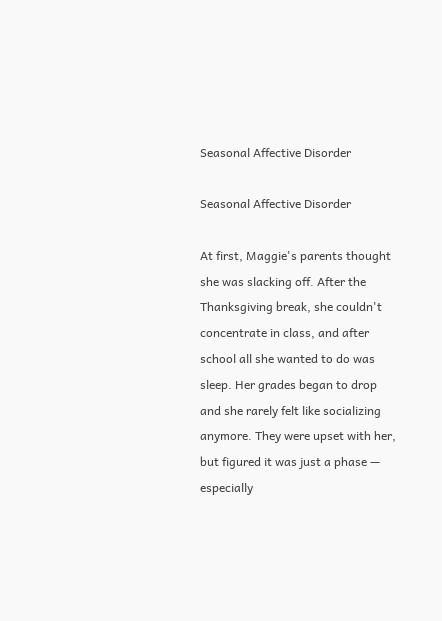Seasonal Affective Disorder

Seasonal Affective Disorder

At first, Maggie's parents thought she was slacking off. After the Thanksgiving break, she couldn't concentrate in class, and after school all she wanted to do was sleep. Her grades began to drop and she rarely felt like socializing anymore. They were upset with her, but figured it was just a phase — especially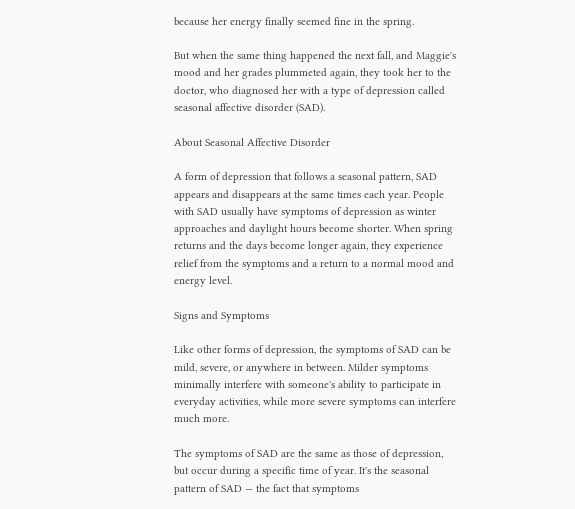because her energy finally seemed fine in the spring.

But when the same thing happened the next fall, and Maggie's mood and her grades plummeted again, they took her to the doctor, who diagnosed her with a type of depression called seasonal affective disorder (SAD).

About Seasonal Affective Disorder

A form of depression that follows a seasonal pattern, SAD appears and disappears at the same times each year. People with SAD usually have symptoms of depression as winter approaches and daylight hours become shorter. When spring returns and the days become longer again, they experience relief from the symptoms and a return to a normal mood and energy level.

Signs and Symptoms

Like other forms of depression, the symptoms of SAD can be mild, severe, or anywhere in between. Milder symptoms minimally interfere with someone's ability to participate in everyday activities, while more severe symptoms can interfere much more.

The symptoms of SAD are the same as those of depression, but occur during a specific time of year. It's the seasonal pattern of SAD — the fact that symptoms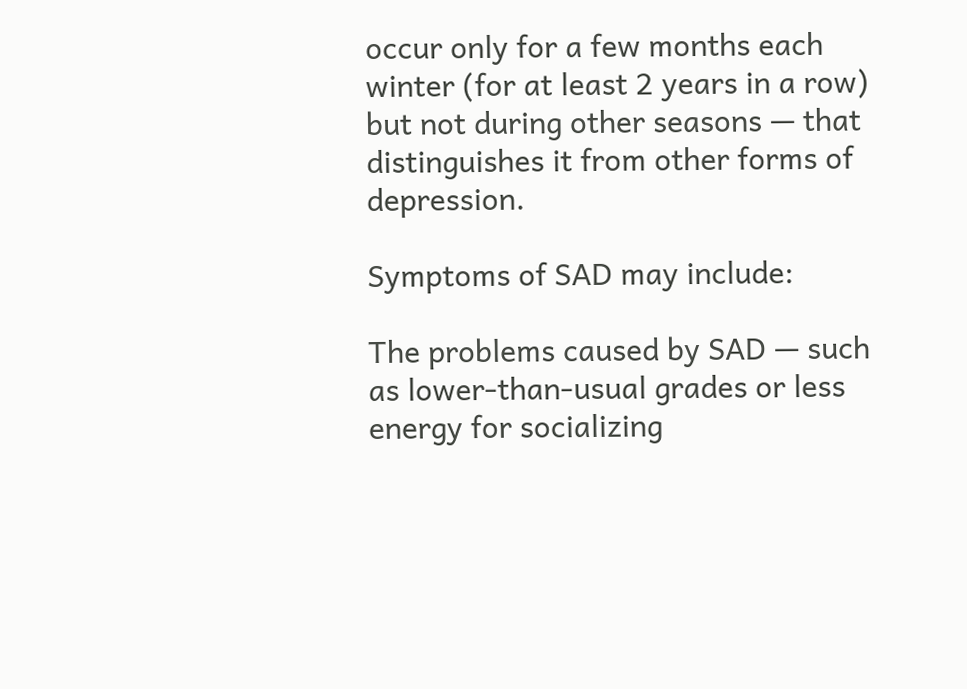occur only for a few months each winter (for at least 2 years in a row) but not during other seasons — that distinguishes it from other forms of depression.

Symptoms of SAD may include:

The problems caused by SAD — such as lower-than-usual grades or less energy for socializing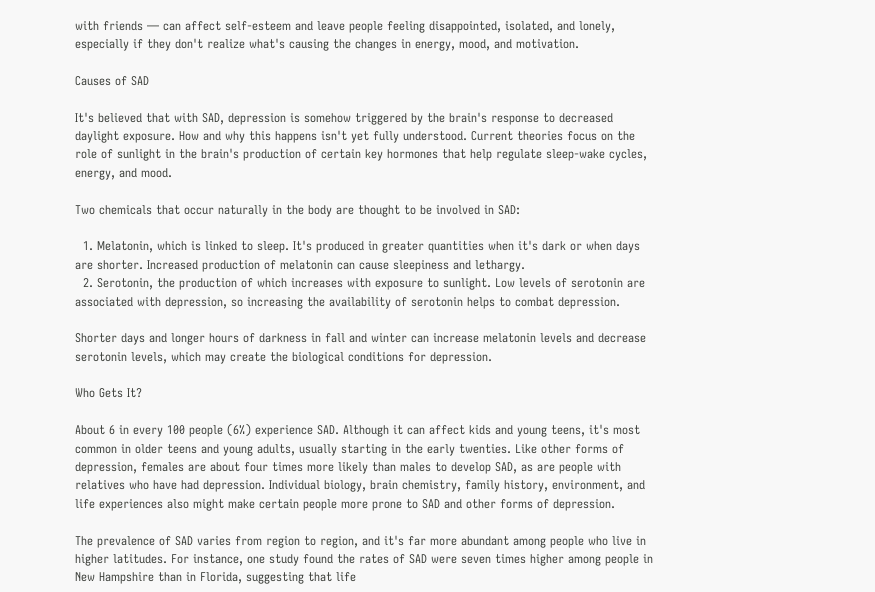with friends — can affect self-esteem and leave people feeling disappointed, isolated, and lonely, especially if they don't realize what's causing the changes in energy, mood, and motivation.

Causes of SAD

It's believed that with SAD, depression is somehow triggered by the brain's response to decreased daylight exposure. How and why this happens isn't yet fully understood. Current theories focus on the role of sunlight in the brain's production of certain key hormones that help regulate sleep-wake cycles, energy, and mood.

Two chemicals that occur naturally in the body are thought to be involved in SAD:

  1. Melatonin, which is linked to sleep. It's produced in greater quantities when it's dark or when days are shorter. Increased production of melatonin can cause sleepiness and lethargy.
  2. Serotonin, the production of which increases with exposure to sunlight. Low levels of serotonin are associated with depression, so increasing the availability of serotonin helps to combat depression.

Shorter days and longer hours of darkness in fall and winter can increase melatonin levels and decrease serotonin levels, which may create the biological conditions for depression.

Who Gets It?

About 6 in every 100 people (6%) experience SAD. Although it can affect kids and young teens, it's most common in older teens and young adults, usually starting in the early twenties. Like other forms of depression, females are about four times more likely than males to develop SAD, as are people with relatives who have had depression. Individual biology, brain chemistry, family history, environment, and life experiences also might make certain people more prone to SAD and other forms of depression.

The prevalence of SAD varies from region to region, and it's far more abundant among people who live in higher latitudes. For instance, one study found the rates of SAD were seven times higher among people in New Hampshire than in Florida, suggesting that life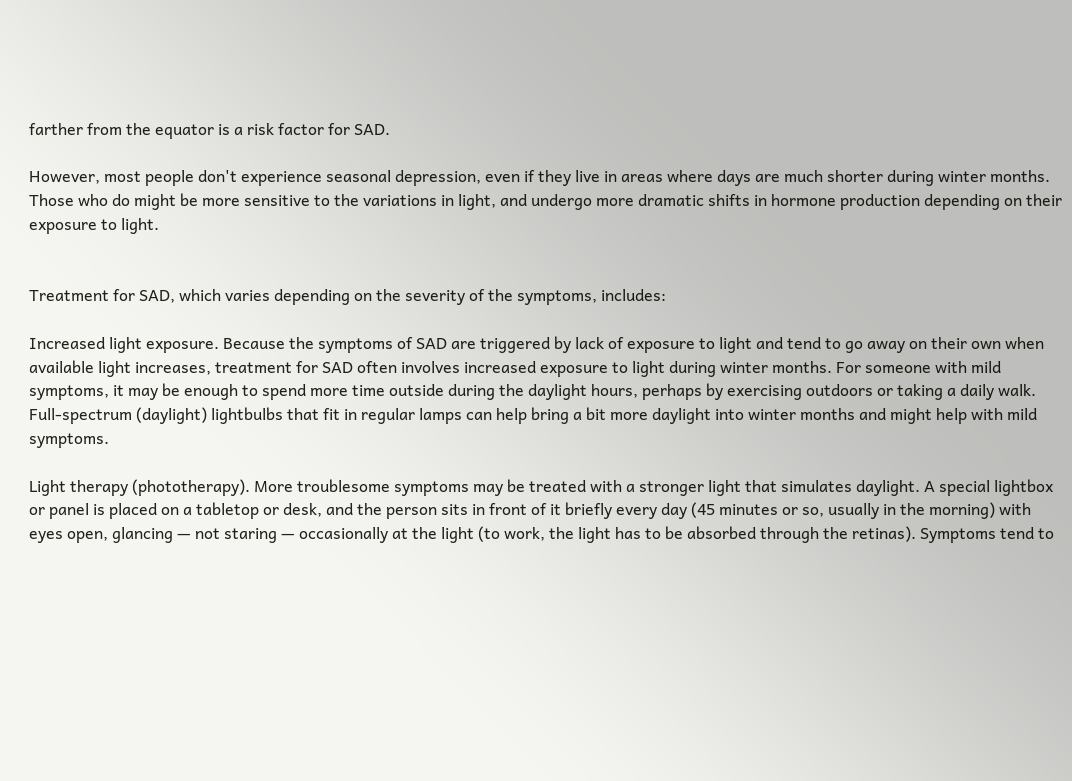farther from the equator is a risk factor for SAD.

However, most people don't experience seasonal depression, even if they live in areas where days are much shorter during winter months. Those who do might be more sensitive to the variations in light, and undergo more dramatic shifts in hormone production depending on their exposure to light.


Treatment for SAD, which varies depending on the severity of the symptoms, includes:

Increased light exposure. Because the symptoms of SAD are triggered by lack of exposure to light and tend to go away on their own when available light increases, treatment for SAD often involves increased exposure to light during winter months. For someone with mild symptoms, it may be enough to spend more time outside during the daylight hours, perhaps by exercising outdoors or taking a daily walk. Full-spectrum (daylight) lightbulbs that fit in regular lamps can help bring a bit more daylight into winter months and might help with mild symptoms.

Light therapy (phototherapy). More troublesome symptoms may be treated with a stronger light that simulates daylight. A special lightbox or panel is placed on a tabletop or desk, and the person sits in front of it briefly every day (45 minutes or so, usually in the morning) with eyes open, glancing — not staring — occasionally at the light (to work, the light has to be absorbed through the retinas). Symptoms tend to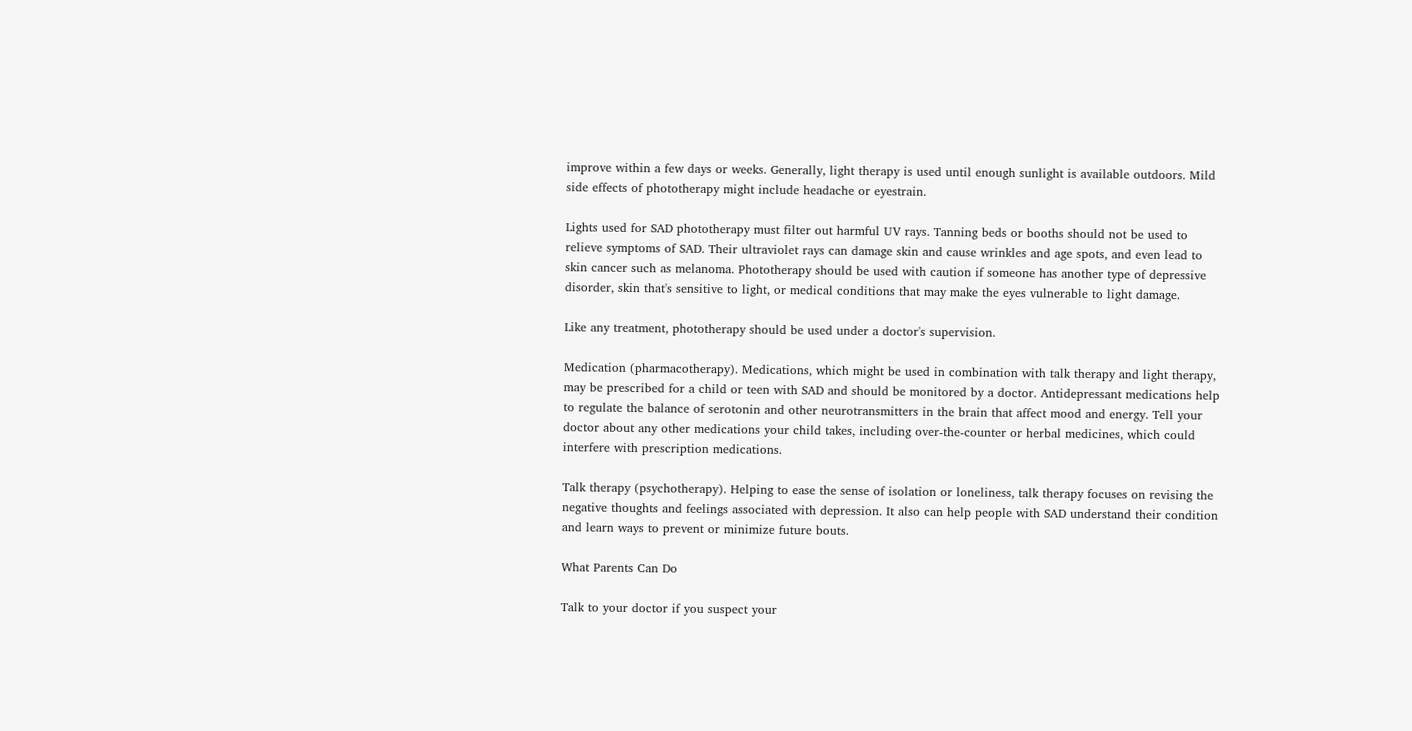improve within a few days or weeks. Generally, light therapy is used until enough sunlight is available outdoors. Mild side effects of phototherapy might include headache or eyestrain.

Lights used for SAD phototherapy must filter out harmful UV rays. Tanning beds or booths should not be used to relieve symptoms of SAD. Their ultraviolet rays can damage skin and cause wrinkles and age spots, and even lead to skin cancer such as melanoma. Phototherapy should be used with caution if someone has another type of depressive disorder, skin that's sensitive to light, or medical conditions that may make the eyes vulnerable to light damage.

Like any treatment, phototherapy should be used under a doctor's supervision.

Medication (pharmacotherapy). Medications, which might be used in combination with talk therapy and light therapy, may be prescribed for a child or teen with SAD and should be monitored by a doctor. Antidepressant medications help to regulate the balance of serotonin and other neurotransmitters in the brain that affect mood and energy. Tell your doctor about any other medications your child takes, including over-the-counter or herbal medicines, which could interfere with prescription medications.

Talk therapy (psychotherapy). Helping to ease the sense of isolation or loneliness, talk therapy focuses on revising the negative thoughts and feelings associated with depression. It also can help people with SAD understand their condition and learn ways to prevent or minimize future bouts.

What Parents Can Do

Talk to your doctor if you suspect your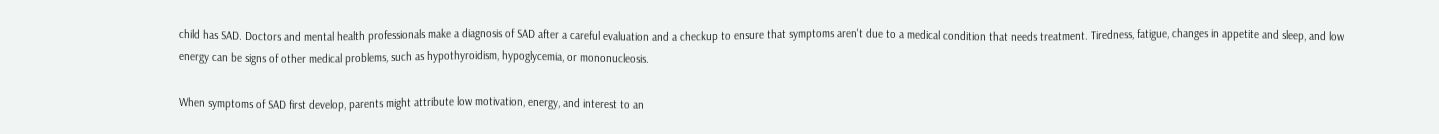child has SAD. Doctors and mental health professionals make a diagnosis of SAD after a careful evaluation and a checkup to ensure that symptoms aren't due to a medical condition that needs treatment. Tiredness, fatigue, changes in appetite and sleep, and low energy can be signs of other medical problems, such as hypothyroidism, hypoglycemia, or mononucleosis.

When symptoms of SAD first develop, parents might attribute low motivation, energy, and interest to an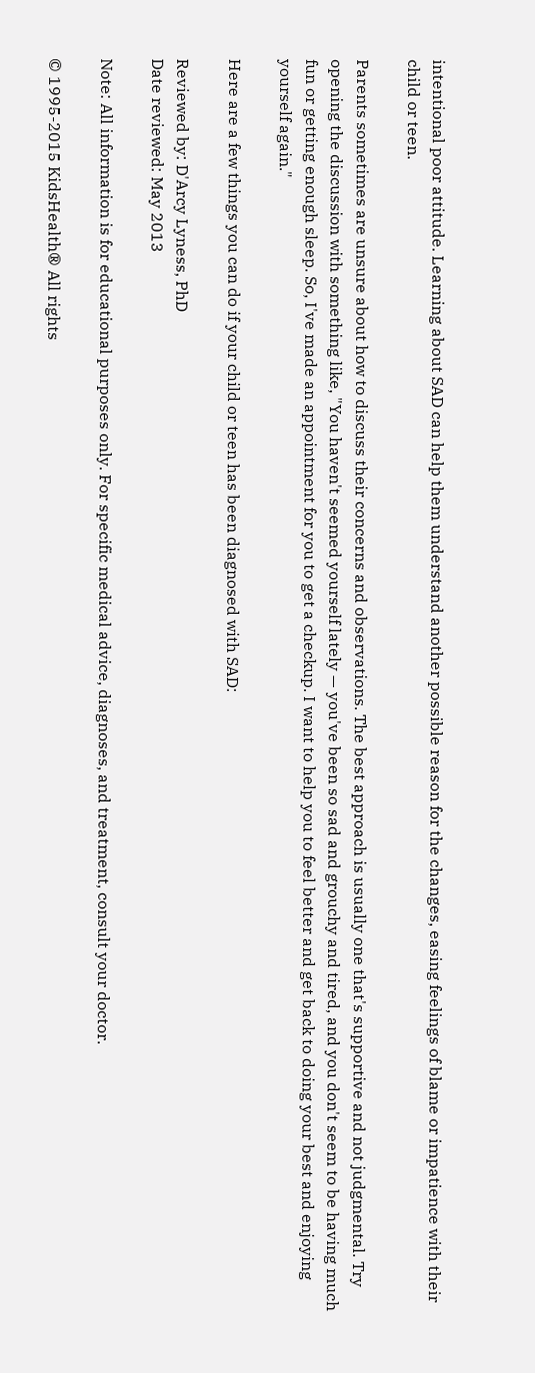intentional poor attitude. Learning about SAD can help them understand another possible reason for the changes, easing feelings of blame or impatience with their child or teen.

Parents sometimes are unsure about how to discuss their concerns and observations. The best approach is usually one that's supportive and not judgmental. Try opening the discussion with something like, "You haven't seemed yourself lately — you've been so sad and grouchy and tired, and you don't seem to be having much fun or getting enough sleep. So, I've made an appointment for you to get a checkup. I want to help you to feel better and get back to doing your best and enjoying yourself again."

Here are a few things you can do if your child or teen has been diagnosed with SAD:

Reviewed by: D'Arcy Lyness, PhD
Date reviewed: May 2013

Note: All information is for educational purposes only. For specific medical advice, diagnoses, and treatment, consult your doctor.

© 1995-2015 KidsHealth® All rights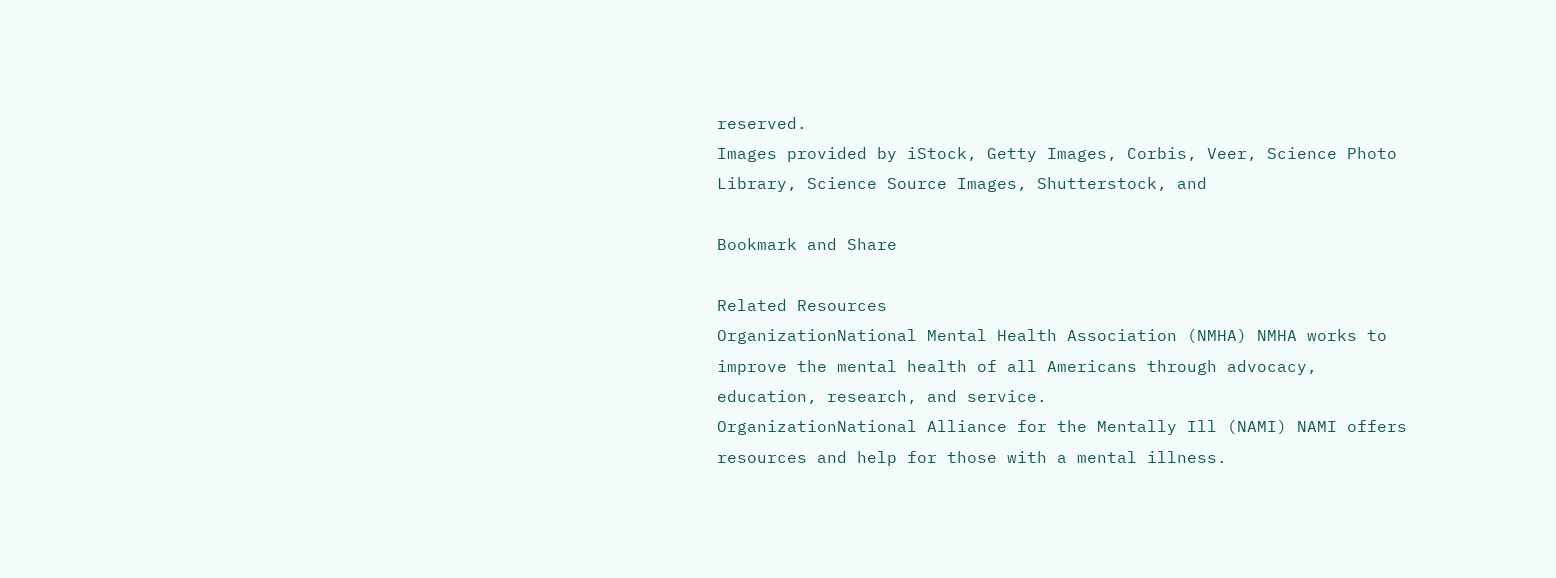reserved.
Images provided by iStock, Getty Images, Corbis, Veer, Science Photo Library, Science Source Images, Shutterstock, and

Bookmark and Share

Related Resources
OrganizationNational Mental Health Association (NMHA) NMHA works to improve the mental health of all Americans through advocacy, education, research, and service.
OrganizationNational Alliance for the Mentally Ill (NAMI) NAMI offers resources and help for those with a mental illness.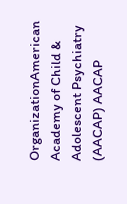OrganizationAmerican Academy of Child & Adolescent Psychiatry (AACAP) AACAP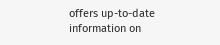offers up-to-date information on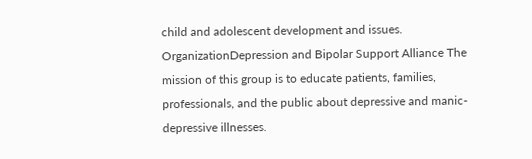child and adolescent development and issues.
OrganizationDepression and Bipolar Support Alliance The mission of this group is to educate patients, families, professionals, and the public about depressive and manic-depressive illnesses.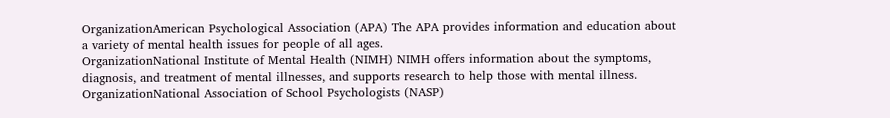OrganizationAmerican Psychological Association (APA) The APA provides information and education about a variety of mental health issues for people of all ages.
OrganizationNational Institute of Mental Health (NIMH) NIMH offers information about the symptoms, diagnosis, and treatment of mental illnesses, and supports research to help those with mental illness.
OrganizationNational Association of School Psychologists (NASP)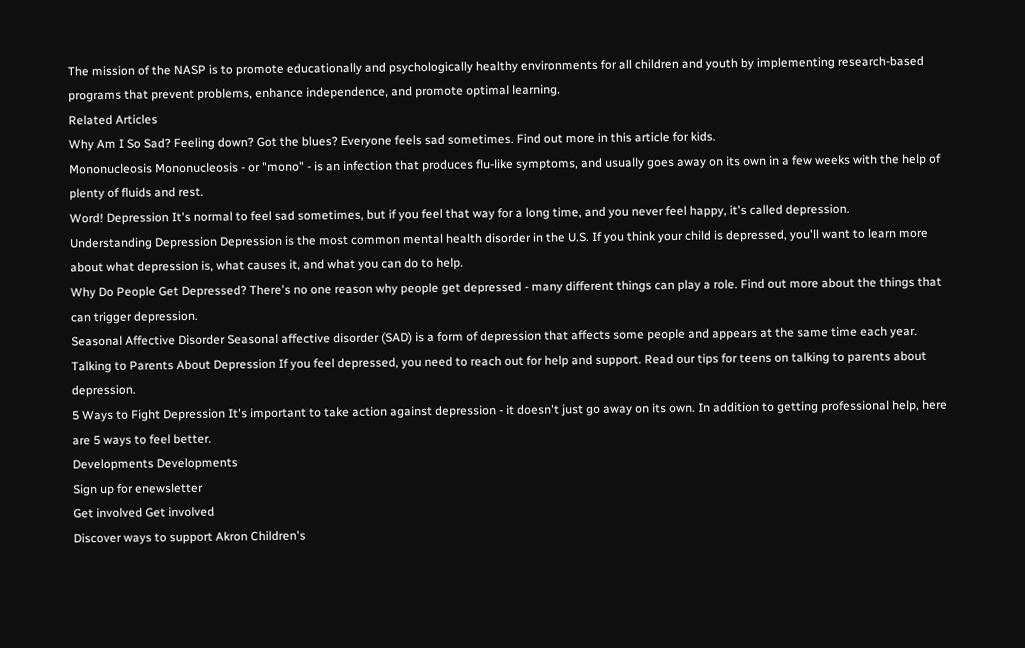The mission of the NASP is to promote educationally and psychologically healthy environments for all children and youth by implementing research-based programs that prevent problems, enhance independence, and promote optimal learning.
Related Articles
Why Am I So Sad? Feeling down? Got the blues? Everyone feels sad sometimes. Find out more in this article for kids.
Mononucleosis Mononucleosis - or "mono" - is an infection that produces flu-like symptoms, and usually goes away on its own in a few weeks with the help of plenty of fluids and rest.
Word! Depression It's normal to feel sad sometimes, but if you feel that way for a long time, and you never feel happy, it's called depression.
Understanding Depression Depression is the most common mental health disorder in the U.S. If you think your child is depressed, you'll want to learn more about what depression is, what causes it, and what you can do to help.
Why Do People Get Depressed? There's no one reason why people get depressed - many different things can play a role. Find out more about the things that can trigger depression.
Seasonal Affective Disorder Seasonal affective disorder (SAD) is a form of depression that affects some people and appears at the same time each year.
Talking to Parents About Depression If you feel depressed, you need to reach out for help and support. Read our tips for teens on talking to parents about depression.
5 Ways to Fight Depression It's important to take action against depression - it doesn't just go away on its own. In addition to getting professional help, here are 5 ways to feel better.
Developments Developments
Sign up for enewsletter
Get involved Get involved
Discover ways to support Akron Children's